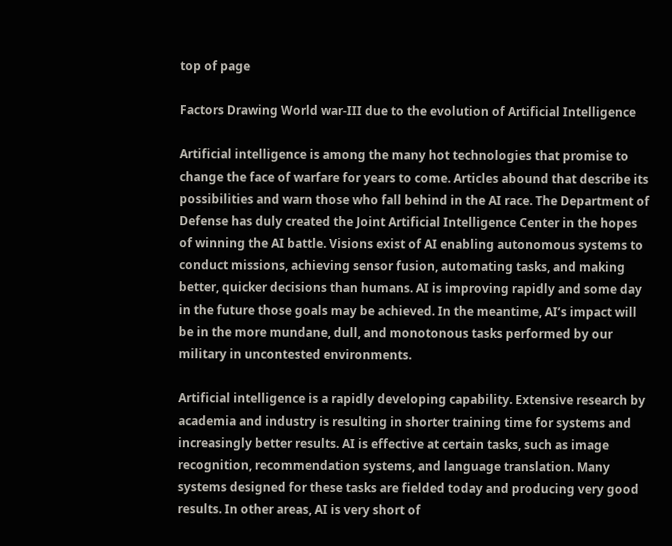top of page

Factors Drawing World war-III due to the evolution of Artificial Intelligence

Artificial intelligence is among the many hot technologies that promise to change the face of warfare for years to come. Articles abound that describe its possibilities and warn those who fall behind in the AI race. The Department of Defense has duly created the Joint Artificial Intelligence Center in the hopes of winning the AI battle. Visions exist of AI enabling autonomous systems to conduct missions, achieving sensor fusion, automating tasks, and making better, quicker decisions than humans. AI is improving rapidly and some day in the future those goals may be achieved. In the meantime, AI’s impact will be in the more mundane, dull, and monotonous tasks performed by our military in uncontested environments.

Artificial intelligence is a rapidly developing capability. Extensive research by academia and industry is resulting in shorter training time for systems and increasingly better results. AI is effective at certain tasks, such as image recognition, recommendation systems, and language translation. Many systems designed for these tasks are fielded today and producing very good results. In other areas, AI is very short of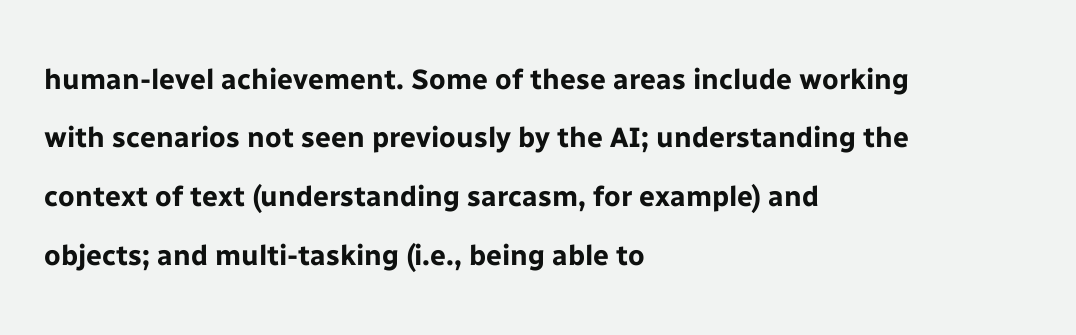human-level achievement. Some of these areas include working with scenarios not seen previously by the AI; understanding the context of text (understanding sarcasm, for example) and objects; and multi-tasking (i.e., being able to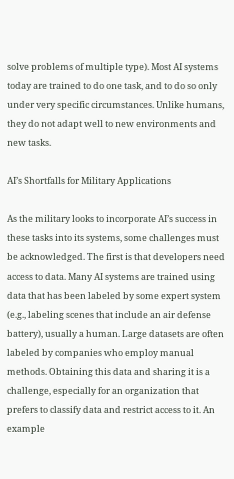solve problems of multiple type). Most AI systems today are trained to do one task, and to do so only under very specific circumstances. Unlike humans, they do not adapt well to new environments and new tasks.

AI’s Shortfalls for Military Applications

As the military looks to incorporate AI’s success in these tasks into its systems, some challenges must be acknowledged. The first is that developers need access to data. Many AI systems are trained using data that has been labeled by some expert system (e.g., labeling scenes that include an air defense battery), usually a human. Large datasets are often labeled by companies who employ manual methods. Obtaining this data and sharing it is a challenge, especially for an organization that prefers to classify data and restrict access to it. An example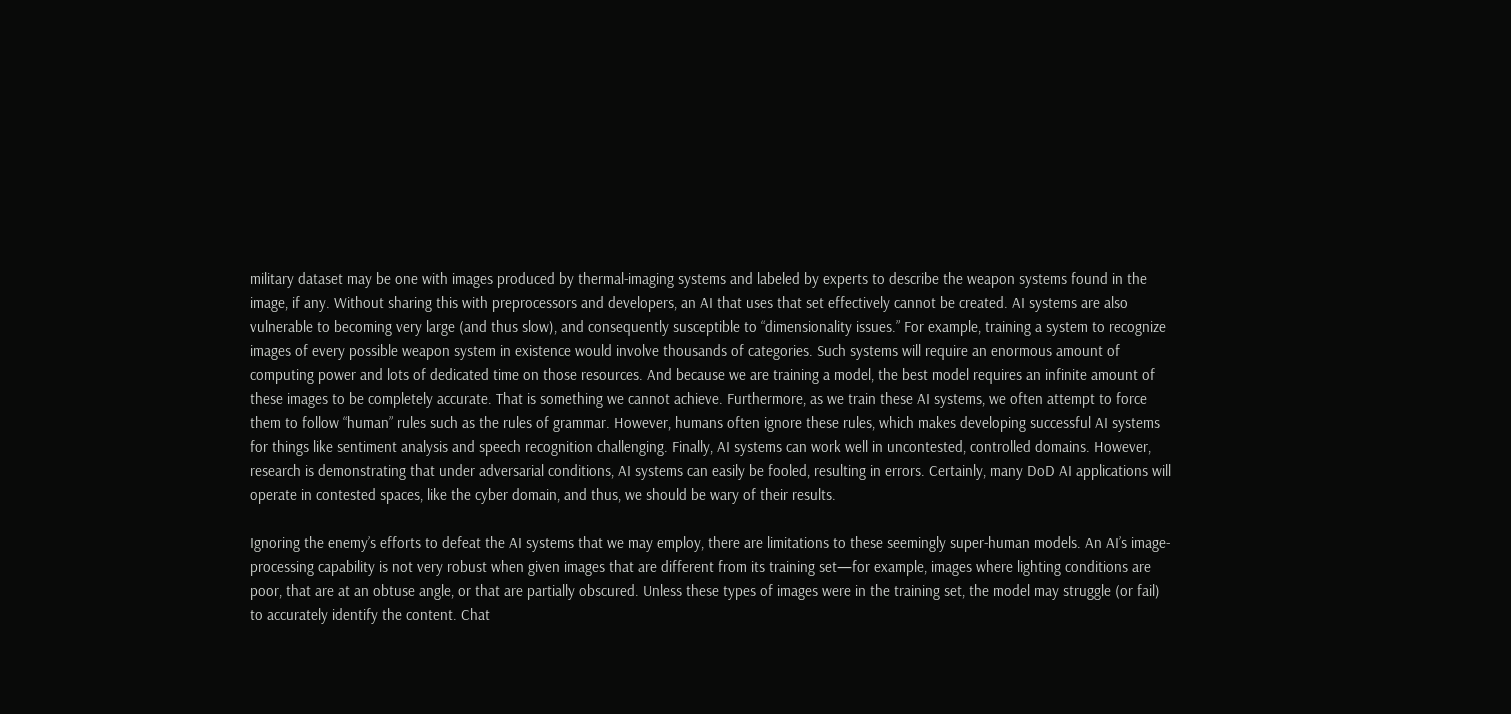military dataset may be one with images produced by thermal-imaging systems and labeled by experts to describe the weapon systems found in the image, if any. Without sharing this with preprocessors and developers, an AI that uses that set effectively cannot be created. AI systems are also vulnerable to becoming very large (and thus slow), and consequently susceptible to “dimensionality issues.” For example, training a system to recognize images of every possible weapon system in existence would involve thousands of categories. Such systems will require an enormous amount of computing power and lots of dedicated time on those resources. And because we are training a model, the best model requires an infinite amount of these images to be completely accurate. That is something we cannot achieve. Furthermore, as we train these AI systems, we often attempt to force them to follow “human” rules such as the rules of grammar. However, humans often ignore these rules, which makes developing successful AI systems for things like sentiment analysis and speech recognition challenging. Finally, AI systems can work well in uncontested, controlled domains. However, research is demonstrating that under adversarial conditions, AI systems can easily be fooled, resulting in errors. Certainly, many DoD AI applications will operate in contested spaces, like the cyber domain, and thus, we should be wary of their results.

Ignoring the enemy’s efforts to defeat the AI systems that we may employ, there are limitations to these seemingly super-human models. An AI’s image-processing capability is not very robust when given images that are different from its training set—for example, images where lighting conditions are poor, that are at an obtuse angle, or that are partially obscured. Unless these types of images were in the training set, the model may struggle (or fail) to accurately identify the content. Chat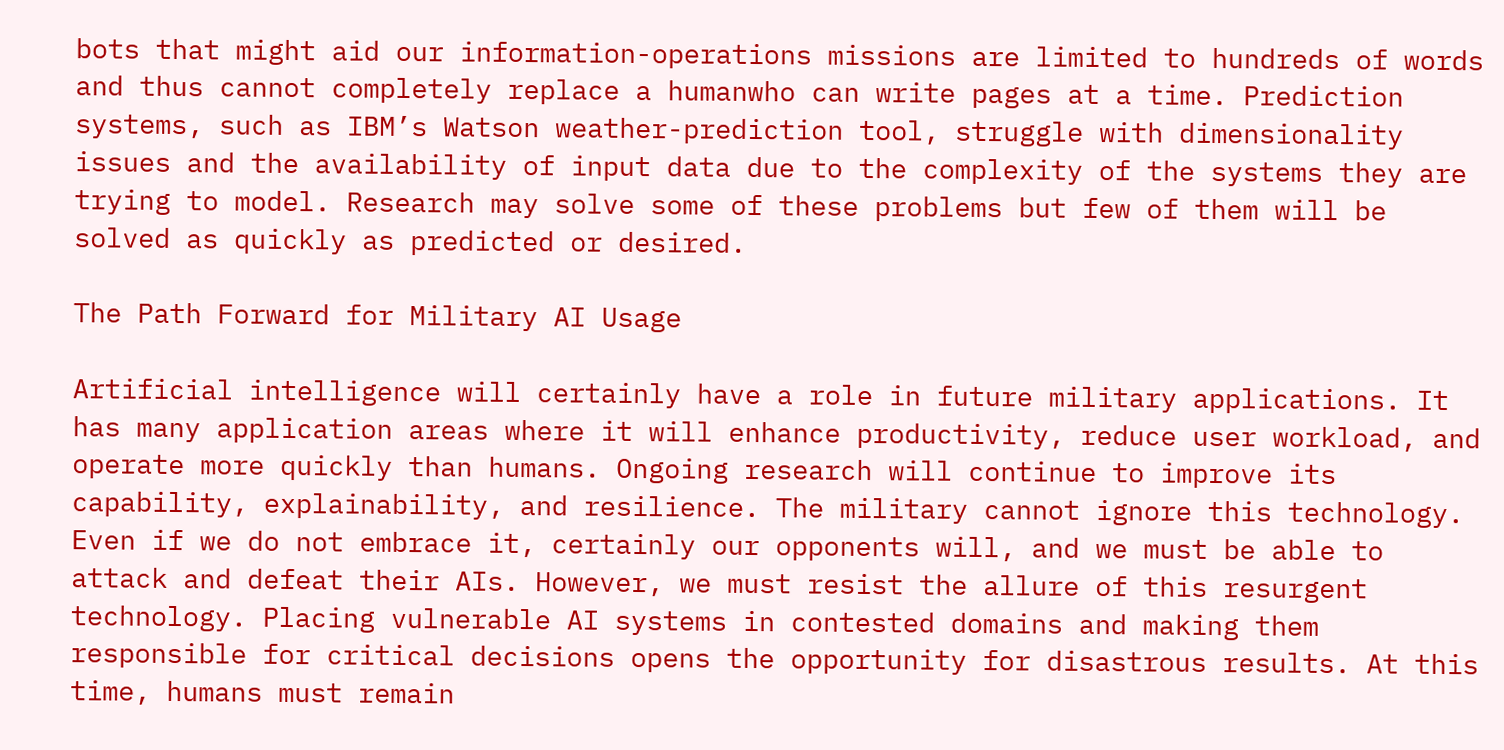bots that might aid our information-operations missions are limited to hundreds of words and thus cannot completely replace a humanwho can write pages at a time. Prediction systems, such as IBM’s Watson weather-prediction tool, struggle with dimensionality issues and the availability of input data due to the complexity of the systems they are trying to model. Research may solve some of these problems but few of them will be solved as quickly as predicted or desired.

The Path Forward for Military AI Usage

Artificial intelligence will certainly have a role in future military applications. It has many application areas where it will enhance productivity, reduce user workload, and operate more quickly than humans. Ongoing research will continue to improve its capability, explainability, and resilience. The military cannot ignore this technology. Even if we do not embrace it, certainly our opponents will, and we must be able to attack and defeat their AIs. However, we must resist the allure of this resurgent technology. Placing vulnerable AI systems in contested domains and making them responsible for critical decisions opens the opportunity for disastrous results. At this time, humans must remain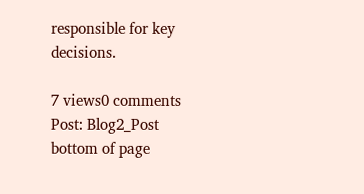responsible for key decisions.

7 views0 comments
Post: Blog2_Post
bottom of page